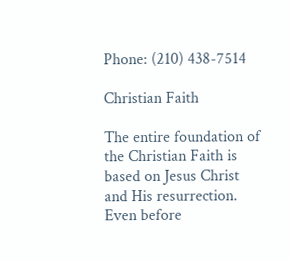Phone: (210) 438-7514

Christian Faith

The entire foundation of the Christian Faith is based on Jesus Christ and His resurrection. Even before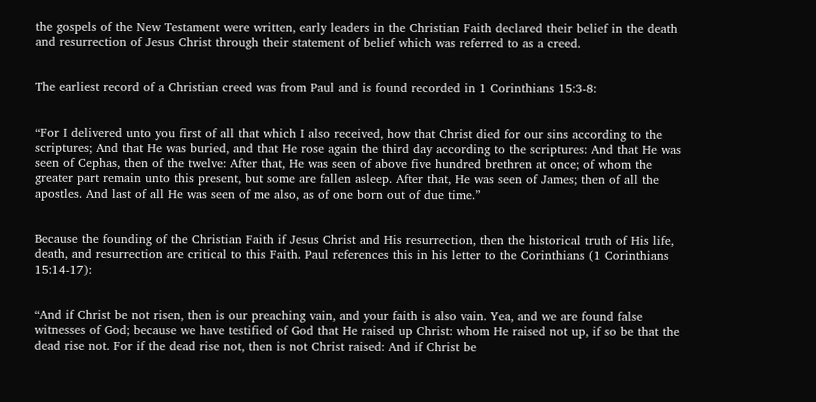the gospels of the New Testament were written, early leaders in the Christian Faith declared their belief in the death and resurrection of Jesus Christ through their statement of belief which was referred to as a creed.


The earliest record of a Christian creed was from Paul and is found recorded in 1 Corinthians 15:3-8:


“For I delivered unto you first of all that which I also received, how that Christ died for our sins according to the scriptures; And that He was buried, and that He rose again the third day according to the scriptures: And that He was seen of Cephas, then of the twelve: After that, He was seen of above five hundred brethren at once; of whom the greater part remain unto this present, but some are fallen asleep. After that, He was seen of James; then of all the apostles. And last of all He was seen of me also, as of one born out of due time.”


Because the founding of the Christian Faith if Jesus Christ and His resurrection, then the historical truth of His life, death, and resurrection are critical to this Faith. Paul references this in his letter to the Corinthians (1 Corinthians 15:14-17):


“And if Christ be not risen, then is our preaching vain, and your faith is also vain. Yea, and we are found false witnesses of God; because we have testified of God that He raised up Christ: whom He raised not up, if so be that the dead rise not. For if the dead rise not, then is not Christ raised: And if Christ be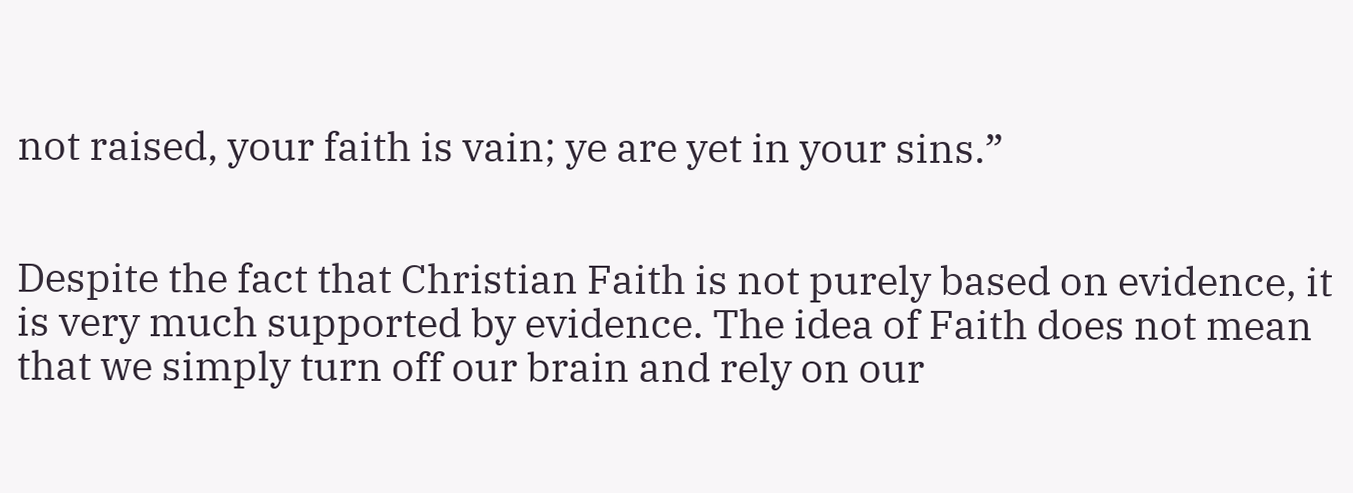not raised, your faith is vain; ye are yet in your sins.”


Despite the fact that Christian Faith is not purely based on evidence, it is very much supported by evidence. The idea of Faith does not mean that we simply turn off our brain and rely on our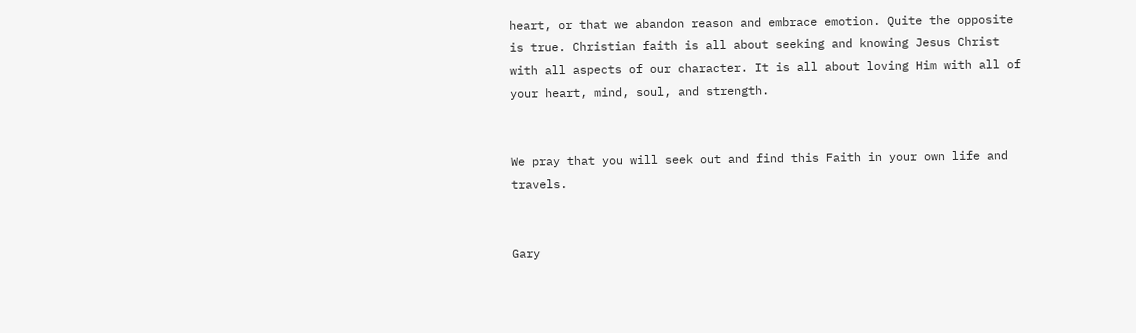heart, or that we abandon reason and embrace emotion. Quite the opposite is true. Christian faith is all about seeking and knowing Jesus Christ with all aspects of our character. It is all about loving Him with all of your heart, mind, soul, and strength.


We pray that you will seek out and find this Faith in your own life and travels.


Gary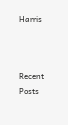Harris



Recent Posts